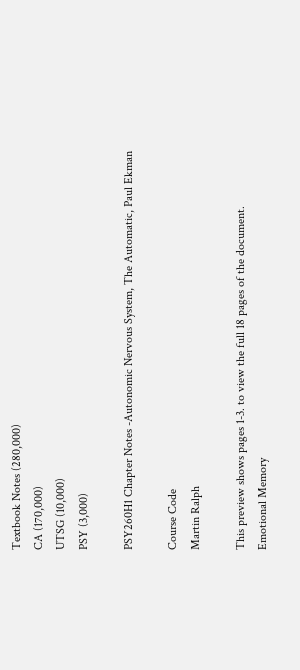Textbook Notes (280,000)
CA (170,000)
UTSG (10,000)
PSY (3,000)

PSY260H1 Chapter Notes -Autonomic Nervous System, The Automatic, Paul Ekman

Course Code
Martin Ralph

This preview shows pages 1-3. to view the full 18 pages of the document.
Emotional Memory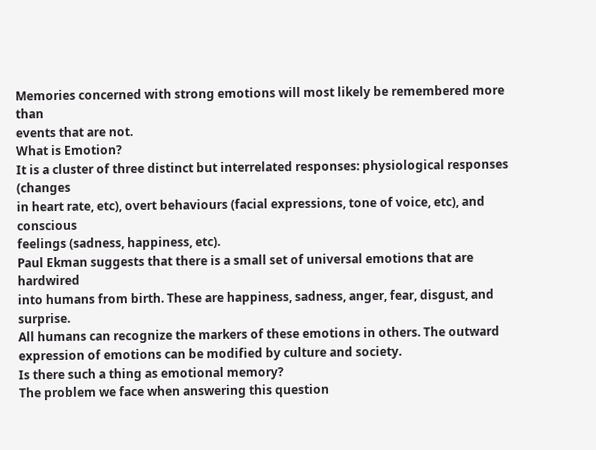Memories concerned with strong emotions will most likely be remembered more than
events that are not.
What is Emotion?
It is a cluster of three distinct but interrelated responses: physiological responses (changes
in heart rate, etc), overt behaviours (facial expressions, tone of voice, etc), and conscious
feelings (sadness, happiness, etc).
Paul Ekman suggests that there is a small set of universal emotions that are hardwired
into humans from birth. These are happiness, sadness, anger, fear, disgust, and surprise.
All humans can recognize the markers of these emotions in others. The outward
expression of emotions can be modified by culture and society.
Is there such a thing as emotional memory?
The problem we face when answering this question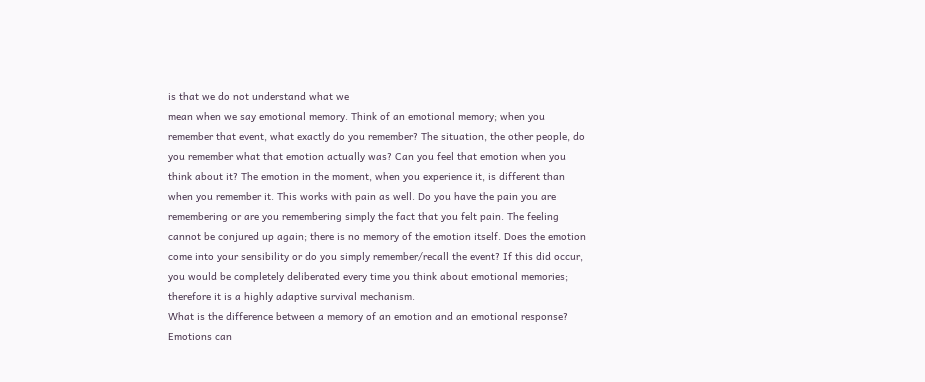is that we do not understand what we
mean when we say emotional memory. Think of an emotional memory; when you
remember that event, what exactly do you remember? The situation, the other people, do
you remember what that emotion actually was? Can you feel that emotion when you
think about it? The emotion in the moment, when you experience it, is different than
when you remember it. This works with pain as well. Do you have the pain you are
remembering or are you remembering simply the fact that you felt pain. The feeling
cannot be conjured up again; there is no memory of the emotion itself. Does the emotion
come into your sensibility or do you simply remember/recall the event? If this did occur,
you would be completely deliberated every time you think about emotional memories;
therefore it is a highly adaptive survival mechanism.
What is the difference between a memory of an emotion and an emotional response?
Emotions can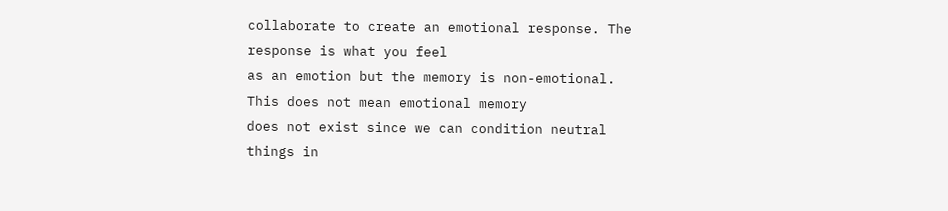collaborate to create an emotional response. The response is what you feel
as an emotion but the memory is non-emotional. This does not mean emotional memory
does not exist since we can condition neutral things in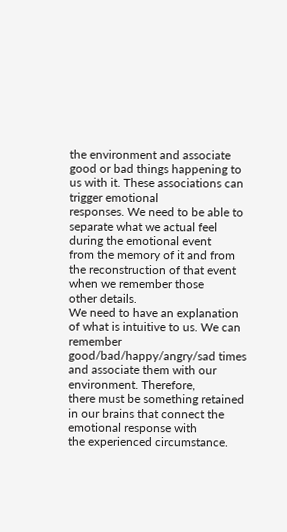the environment and associate
good or bad things happening to us with it. These associations can trigger emotional
responses. We need to be able to separate what we actual feel during the emotional event
from the memory of it and from the reconstruction of that event when we remember those
other details.
We need to have an explanation of what is intuitive to us. We can remember
good/bad/happy/angry/sad times and associate them with our environment. Therefore,
there must be something retained in our brains that connect the emotional response with
the experienced circumstance.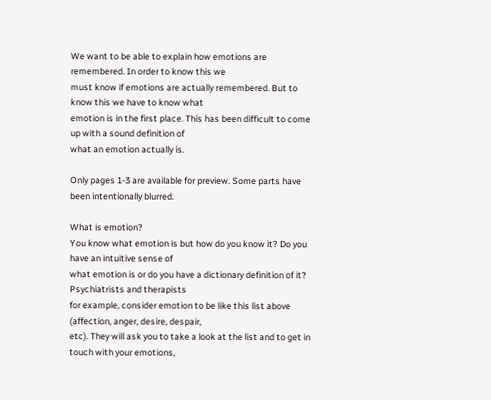We want to be able to explain how emotions are remembered. In order to know this we
must know if emotions are actually remembered. But to know this we have to know what
emotion is in the first place. This has been difficult to come up with a sound definition of
what an emotion actually is.

Only pages 1-3 are available for preview. Some parts have been intentionally blurred.

What is emotion?
You know what emotion is but how do you know it? Do you have an intuitive sense of
what emotion is or do you have a dictionary definition of it? Psychiatrists and therapists
for example, consider emotion to be like this list above (affection, anger, desire, despair,
etc). They will ask you to take a look at the list and to get in touch with your emotions,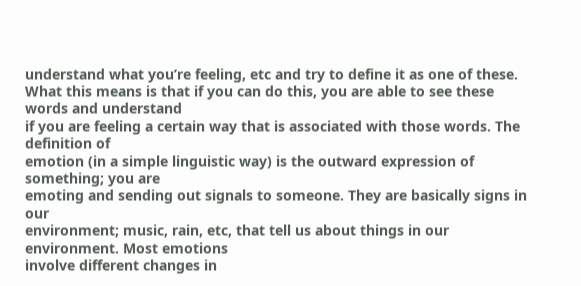understand what you’re feeling, etc and try to define it as one of these.
What this means is that if you can do this, you are able to see these words and understand
if you are feeling a certain way that is associated with those words. The definition of
emotion (in a simple linguistic way) is the outward expression of something; you are
emoting and sending out signals to someone. They are basically signs in our
environment; music, rain, etc, that tell us about things in our environment. Most emotions
involve different changes in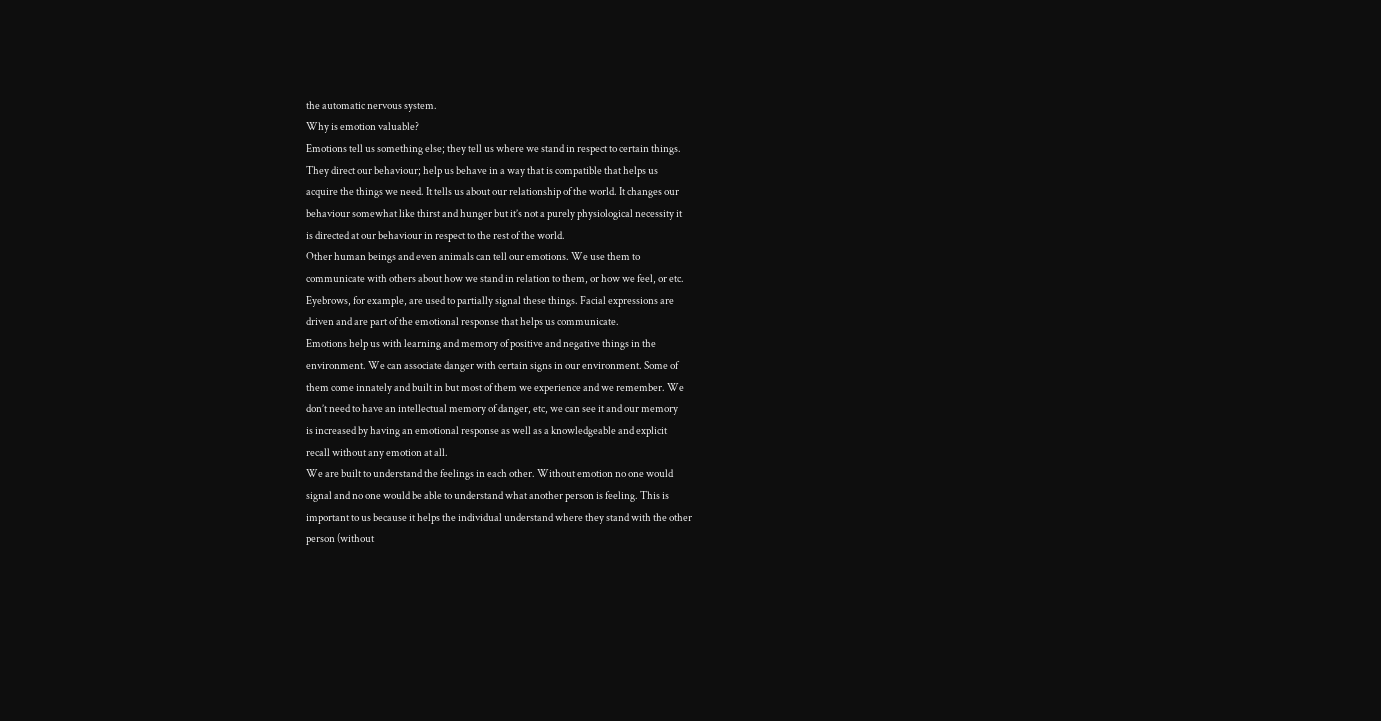the automatic nervous system.
Why is emotion valuable?
Emotions tell us something else; they tell us where we stand in respect to certain things.
They direct our behaviour; help us behave in a way that is compatible that helps us
acquire the things we need. It tells us about our relationship of the world. It changes our
behaviour somewhat like thirst and hunger but it’s not a purely physiological necessity it
is directed at our behaviour in respect to the rest of the world.
Other human beings and even animals can tell our emotions. We use them to
communicate with others about how we stand in relation to them, or how we feel, or etc.
Eyebrows, for example, are used to partially signal these things. Facial expressions are
driven and are part of the emotional response that helps us communicate.
Emotions help us with learning and memory of positive and negative things in the
environment. We can associate danger with certain signs in our environment. Some of
them come innately and built in but most of them we experience and we remember. We
don’t need to have an intellectual memory of danger, etc, we can see it and our memory
is increased by having an emotional response as well as a knowledgeable and explicit
recall without any emotion at all.
We are built to understand the feelings in each other. Without emotion no one would
signal and no one would be able to understand what another person is feeling. This is
important to us because it helps the individual understand where they stand with the other
person (without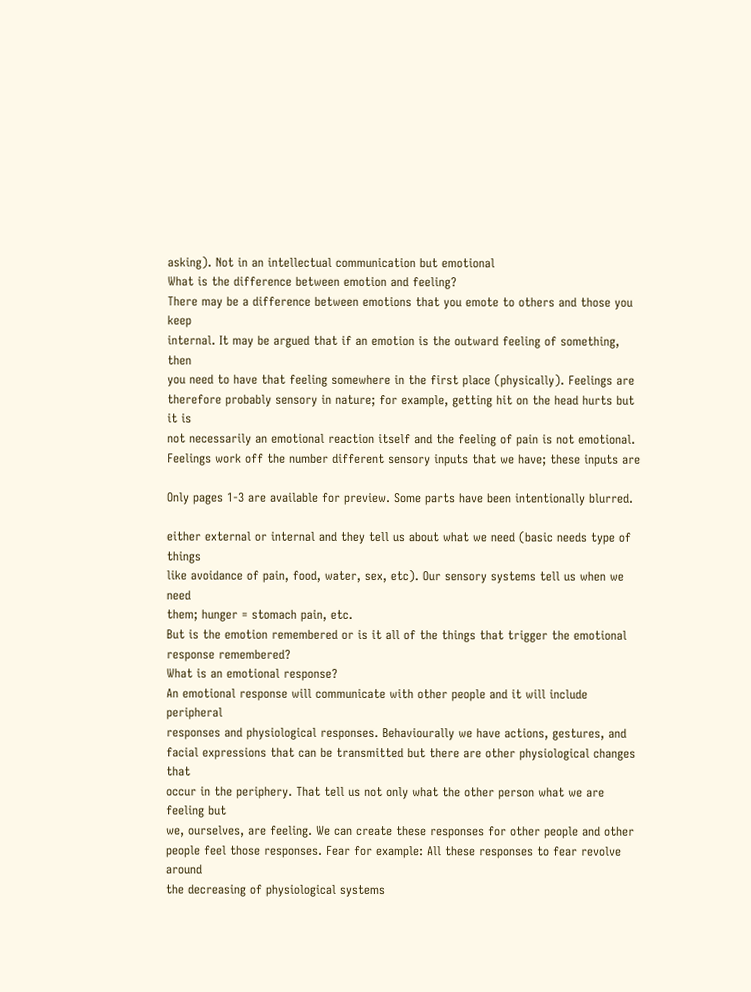asking). Not in an intellectual communication but emotional
What is the difference between emotion and feeling?
There may be a difference between emotions that you emote to others and those you keep
internal. It may be argued that if an emotion is the outward feeling of something, then
you need to have that feeling somewhere in the first place (physically). Feelings are
therefore probably sensory in nature; for example, getting hit on the head hurts but it is
not necessarily an emotional reaction itself and the feeling of pain is not emotional.
Feelings work off the number different sensory inputs that we have; these inputs are

Only pages 1-3 are available for preview. Some parts have been intentionally blurred.

either external or internal and they tell us about what we need (basic needs type of things
like avoidance of pain, food, water, sex, etc). Our sensory systems tell us when we need
them; hunger = stomach pain, etc.
But is the emotion remembered or is it all of the things that trigger the emotional
response remembered?
What is an emotional response?
An emotional response will communicate with other people and it will include peripheral
responses and physiological responses. Behaviourally we have actions, gestures, and
facial expressions that can be transmitted but there are other physiological changes that
occur in the periphery. That tell us not only what the other person what we are feeling but
we, ourselves, are feeling. We can create these responses for other people and other
people feel those responses. Fear for example: All these responses to fear revolve around
the decreasing of physiological systems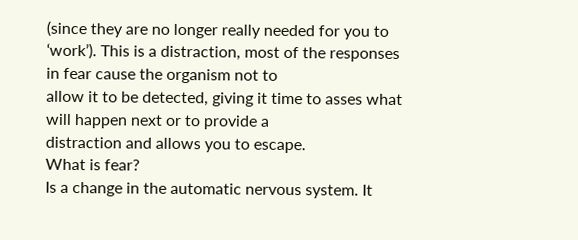(since they are no longer really needed for you to
‘work’). This is a distraction, most of the responses in fear cause the organism not to
allow it to be detected, giving it time to asses what will happen next or to provide a
distraction and allows you to escape.
What is fear?
Is a change in the automatic nervous system. It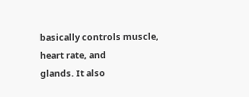basically controls muscle, heart rate, and
glands. It also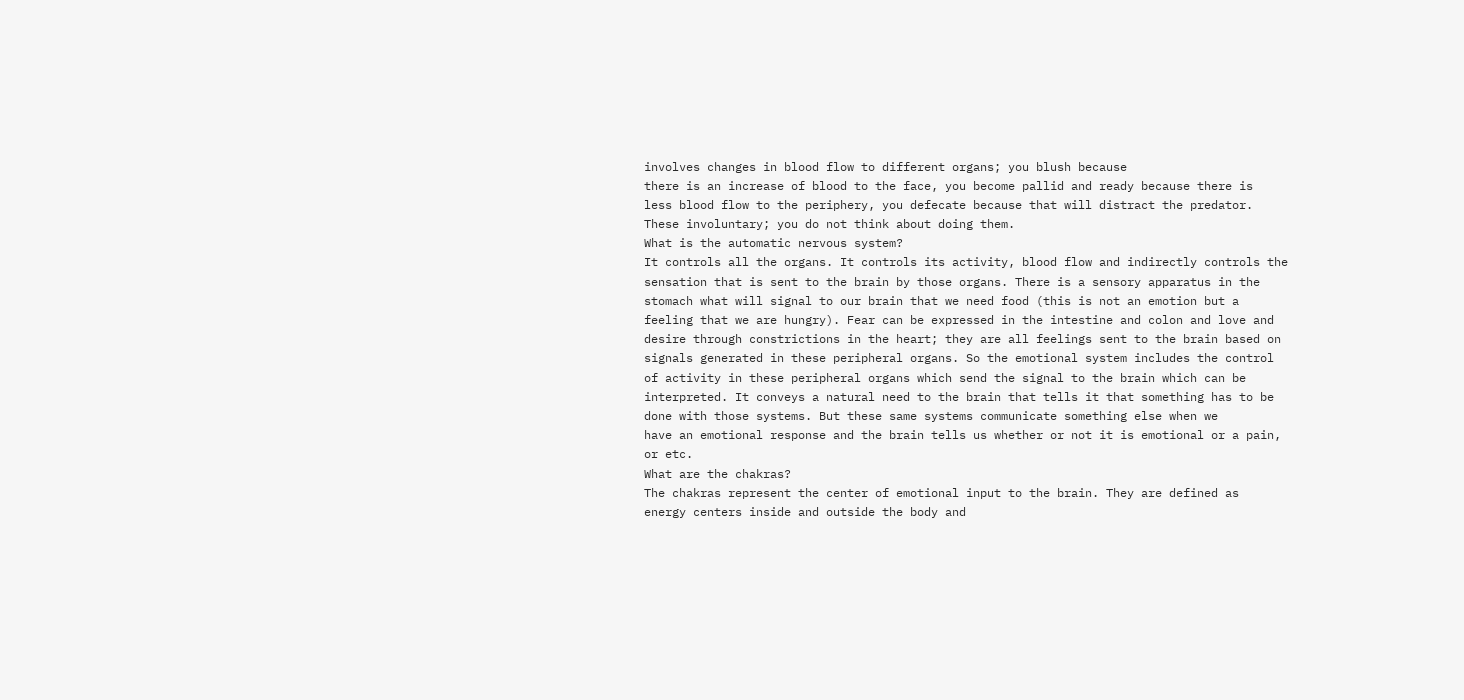involves changes in blood flow to different organs; you blush because
there is an increase of blood to the face, you become pallid and ready because there is
less blood flow to the periphery, you defecate because that will distract the predator.
These involuntary; you do not think about doing them.
What is the automatic nervous system?
It controls all the organs. It controls its activity, blood flow and indirectly controls the
sensation that is sent to the brain by those organs. There is a sensory apparatus in the
stomach what will signal to our brain that we need food (this is not an emotion but a
feeling that we are hungry). Fear can be expressed in the intestine and colon and love and
desire through constrictions in the heart; they are all feelings sent to the brain based on
signals generated in these peripheral organs. So the emotional system includes the control
of activity in these peripheral organs which send the signal to the brain which can be
interpreted. It conveys a natural need to the brain that tells it that something has to be
done with those systems. But these same systems communicate something else when we
have an emotional response and the brain tells us whether or not it is emotional or a pain,
or etc.
What are the chakras?
The chakras represent the center of emotional input to the brain. They are defined as
energy centers inside and outside the body and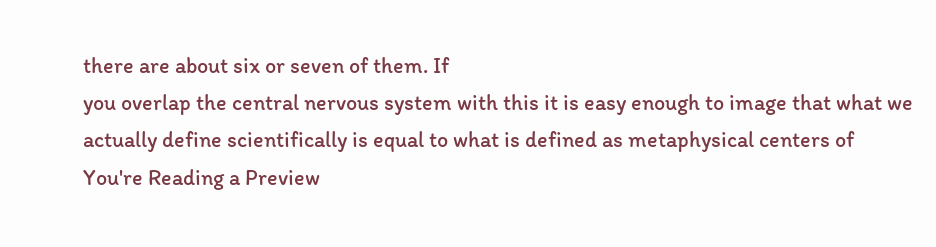there are about six or seven of them. If
you overlap the central nervous system with this it is easy enough to image that what we
actually define scientifically is equal to what is defined as metaphysical centers of
You're Reading a Preview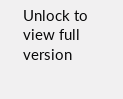Unlock to view full version